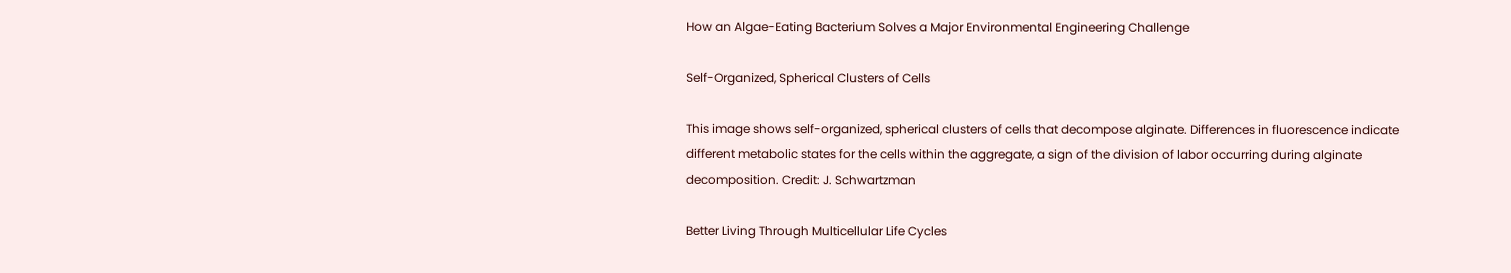How an Algae-Eating Bacterium Solves a Major Environmental Engineering Challenge

Self-Organized, Spherical Clusters of Cells

This image shows self-organized, spherical clusters of cells that decompose alginate. Differences in fluorescence indicate different metabolic states for the cells within the aggregate, a sign of the division of labor occurring during alginate decomposition. Credit: J. Schwartzman

Better Living Through Multicellular Life Cycles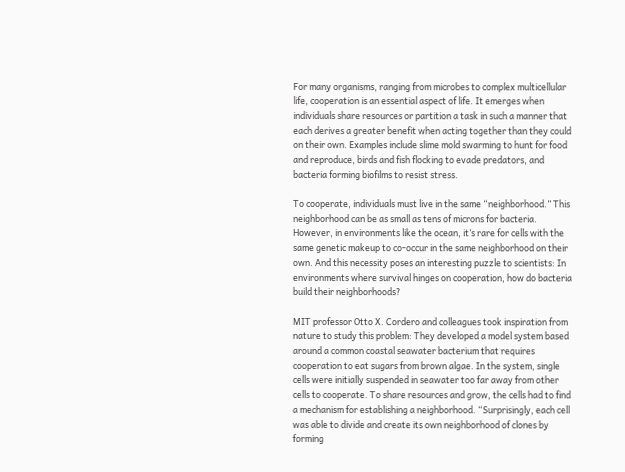For many organisms, ranging from microbes to complex multicellular life, cooperation is an essential aspect of life. It emerges when individuals share resources or partition a task in such a manner that each derives a greater benefit when acting together than they could on their own. Examples include slime mold swarming to hunt for food and reproduce, birds and fish flocking to evade predators, and bacteria forming biofilms to resist stress.

To cooperate, individuals must live in the same “neighborhood.” This neighborhood can be as small as tens of microns for bacteria. However, in environments like the ocean, it’s rare for cells with the same genetic makeup to co-occur in the same neighborhood on their own. And this necessity poses an interesting puzzle to scientists: In environments where survival hinges on cooperation, how do bacteria build their neighborhoods?

MIT professor Otto X. Cordero and colleagues took inspiration from nature to study this problem: They developed a model system based around a common coastal seawater bacterium that requires cooperation to eat sugars from brown algae. In the system, single cells were initially suspended in seawater too far away from other cells to cooperate. To share resources and grow, the cells had to find a mechanism for establishing a neighborhood. “Surprisingly, each cell was able to divide and create its own neighborhood of clones by forming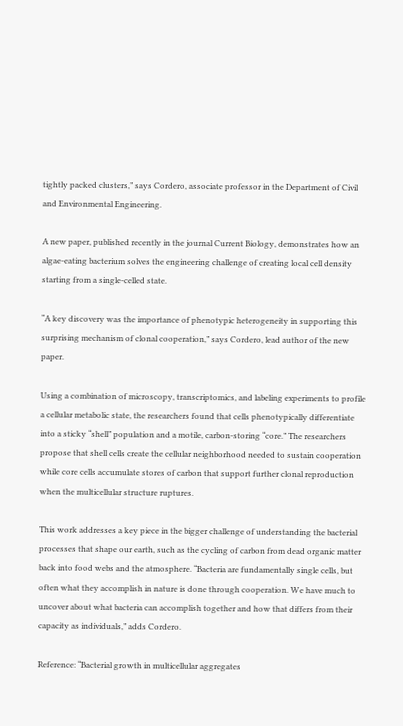tightly packed clusters,” says Cordero, associate professor in the Department of Civil and Environmental Engineering.

A new paper, published recently in the journal Current Biology, demonstrates how an algae-eating bacterium solves the engineering challenge of creating local cell density starting from a single-celled state.

“A key discovery was the importance of phenotypic heterogeneity in supporting this surprising mechanism of clonal cooperation,” says Cordero, lead author of the new paper.

Using a combination of microscopy, transcriptomics, and labeling experiments to profile a cellular metabolic state, the researchers found that cells phenotypically differentiate into a sticky “shell” population and a motile, carbon-storing “core.” The researchers propose that shell cells create the cellular neighborhood needed to sustain cooperation while core cells accumulate stores of carbon that support further clonal reproduction when the multicellular structure ruptures.

This work addresses a key piece in the bigger challenge of understanding the bacterial processes that shape our earth, such as the cycling of carbon from dead organic matter back into food webs and the atmosphere. “Bacteria are fundamentally single cells, but often what they accomplish in nature is done through cooperation. We have much to uncover about what bacteria can accomplish together and how that differs from their capacity as individuals,” adds Cordero.

Reference: “Bacterial growth in multicellular aggregates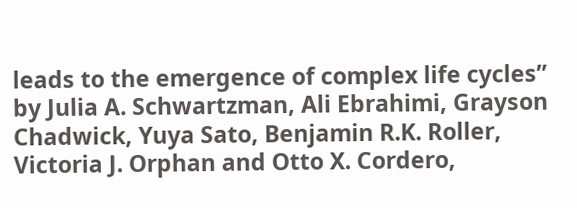leads to the emergence of complex life cycles” by Julia A. Schwartzman, Ali Ebrahimi, Grayson Chadwick, Yuya Sato, Benjamin R.K. Roller, Victoria J. Orphan and Otto X. Cordero,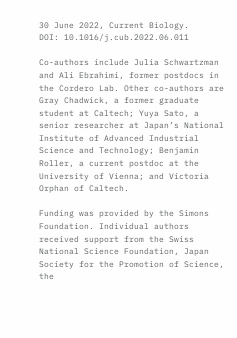30 June 2022, Current Biology.
DOI: 10.1016/j.cub.2022.06.011

Co-authors include Julia Schwartzman and Ali Ebrahimi, former postdocs in the Cordero Lab. Other co-authors are Gray Chadwick, a former graduate student at Caltech; Yuya Sato, a senior researcher at Japan’s National Institute of Advanced Industrial Science and Technology; Benjamin Roller, a current postdoc at the University of Vienna; and Victoria Orphan of Caltech.

Funding was provided by the Simons Foundation. Individual authors received support from the Swiss National Science Foundation, Japan Society for the Promotion of Science, the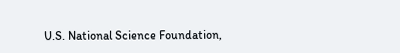U.S. National Science Foundation,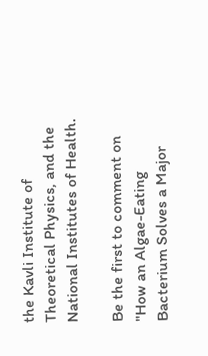the Kavli Institute of Theoretical Physics, and the National Institutes of Health.

Be the first to comment on "How an Algae-Eating Bacterium Solves a Major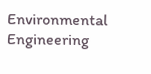Environmental Engineering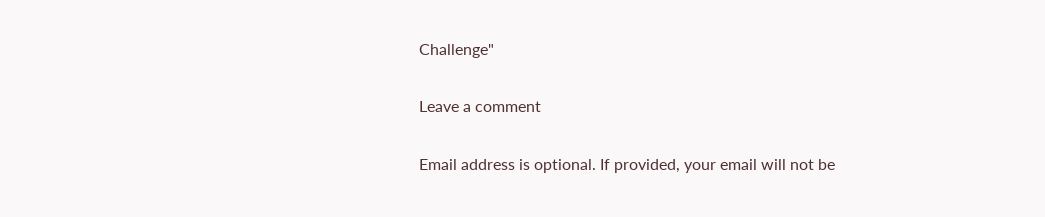Challenge"

Leave a comment

Email address is optional. If provided, your email will not be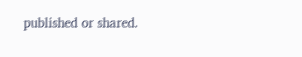published or shared.